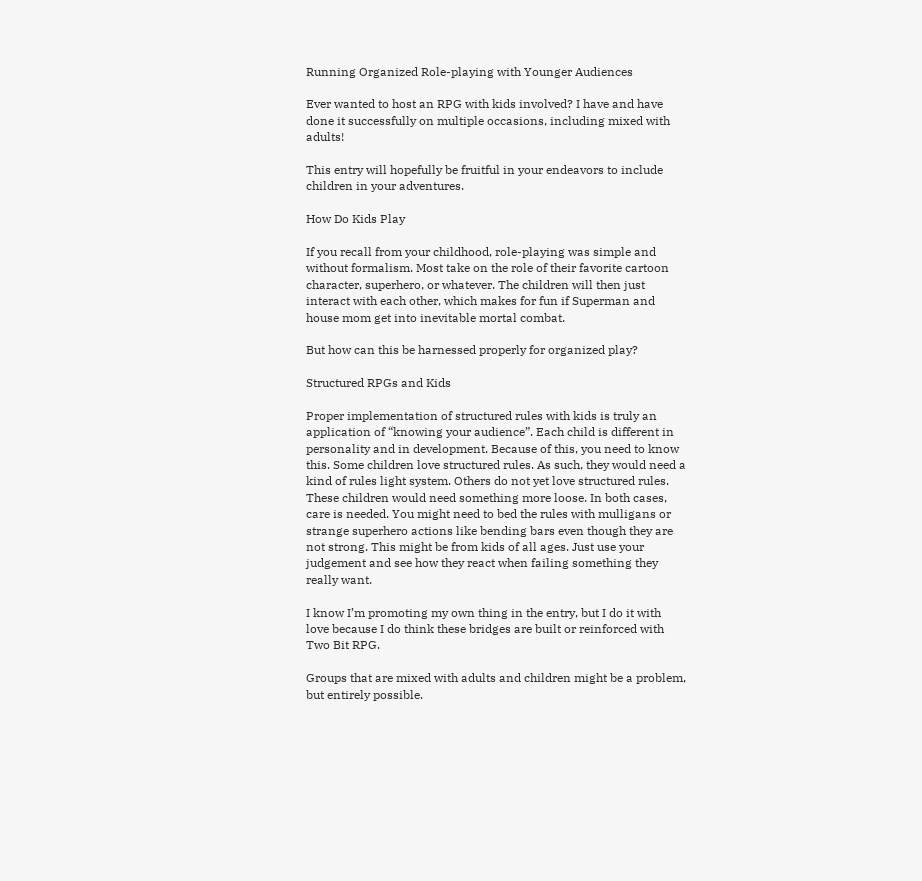Running Organized Role-playing with Younger Audiences

Ever wanted to host an RPG with kids involved? I have and have done it successfully on multiple occasions, including mixed with adults!

This entry will hopefully be fruitful in your endeavors to include children in your adventures.

How Do Kids Play

If you recall from your childhood, role-playing was simple and without formalism. Most take on the role of their favorite cartoon character, superhero, or whatever. The children will then just interact with each other, which makes for fun if Superman and house mom get into inevitable mortal combat.

But how can this be harnessed properly for organized play?

Structured RPGs and Kids

Proper implementation of structured rules with kids is truly an application of “knowing your audience”. Each child is different in personality and in development. Because of this, you need to know this. Some children love structured rules. As such, they would need a kind of rules light system. Others do not yet love structured rules. These children would need something more loose. In both cases, care is needed. You might need to bed the rules with mulligans or strange superhero actions like bending bars even though they are not strong. This might be from kids of all ages. Just use your judgement and see how they react when failing something they really want.

I know I’m promoting my own thing in the entry, but I do it with love because I do think these bridges are built or reinforced with Two Bit RPG.

Groups that are mixed with adults and children might be a problem, but entirely possible.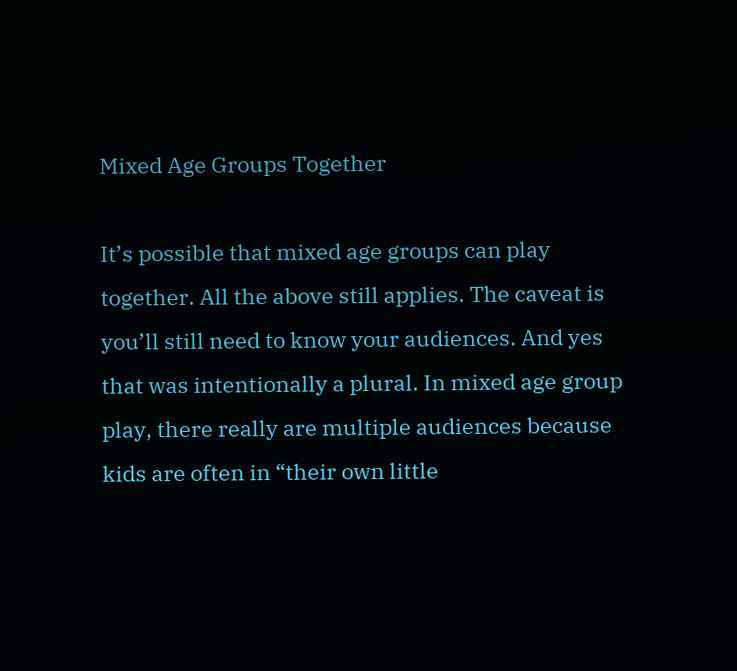Mixed Age Groups Together

It’s possible that mixed age groups can play together. All the above still applies. The caveat is you’ll still need to know your audiences. And yes that was intentionally a plural. In mixed age group play, there really are multiple audiences because kids are often in “their own little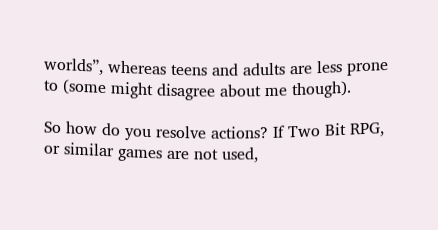worlds”, whereas teens and adults are less prone to (some might disagree about me though).

So how do you resolve actions? If Two Bit RPG, or similar games are not used,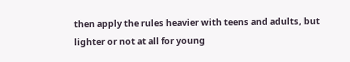then apply the rules heavier with teens and adults, but lighter or not at all for young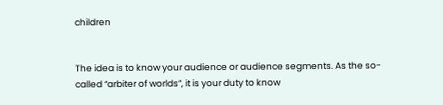children


The idea is to know your audience or audience segments. As the so-called “arbiter of worlds”, it is your duty to know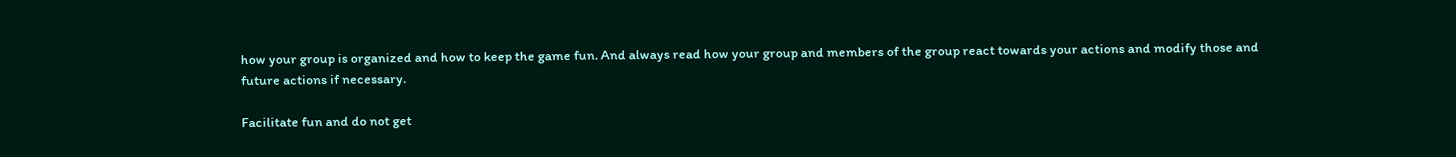how your group is organized and how to keep the game fun. And always read how your group and members of the group react towards your actions and modify those and future actions if necessary.

Facilitate fun and do not get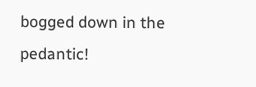bogged down in the pedantic!